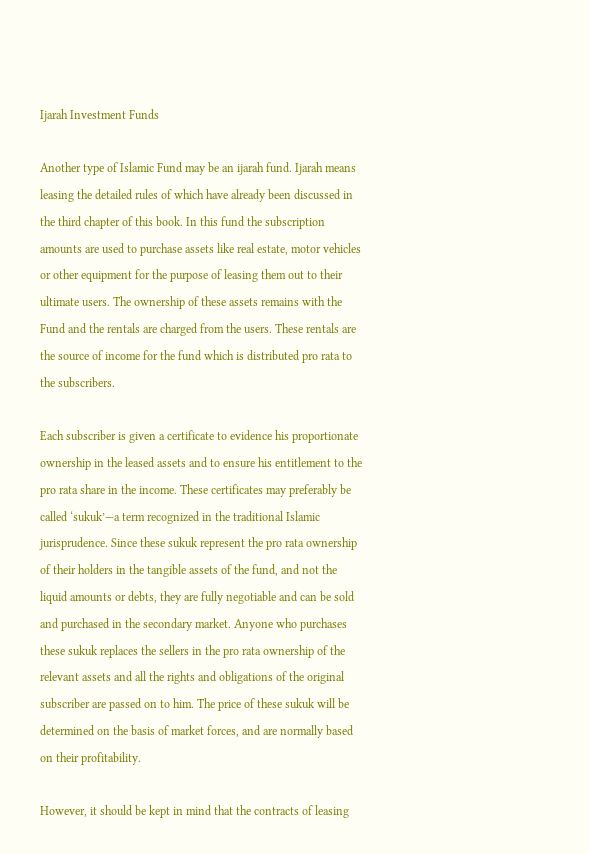Ijarah Investment Funds

Another type of Islamic Fund may be an ijarah fund. Ijarah means leasing the detailed rules of which have already been discussed in the third chapter of this book. In this fund the subscription amounts are used to purchase assets like real estate, motor vehicles or other equipment for the purpose of leasing them out to their ultimate users. The ownership of these assets remains with the Fund and the rentals are charged from the users. These rentals are the source of income for the fund which is distributed pro rata to the subscribers.

Each subscriber is given a certificate to evidence his proportionate ownership in the leased assets and to ensure his entitlement to the pro rata share in the income. These certificates may preferably be called ‘sukuk’—a term recognized in the traditional Islamic jurisprudence. Since these sukuk represent the pro rata ownership of their holders in the tangible assets of the fund, and not the liquid amounts or debts, they are fully negotiable and can be sold and purchased in the secondary market. Anyone who purchases these sukuk replaces the sellers in the pro rata ownership of the relevant assets and all the rights and obligations of the original subscriber are passed on to him. The price of these sukuk will be determined on the basis of market forces, and are normally based on their profitability.

However, it should be kept in mind that the contracts of leasing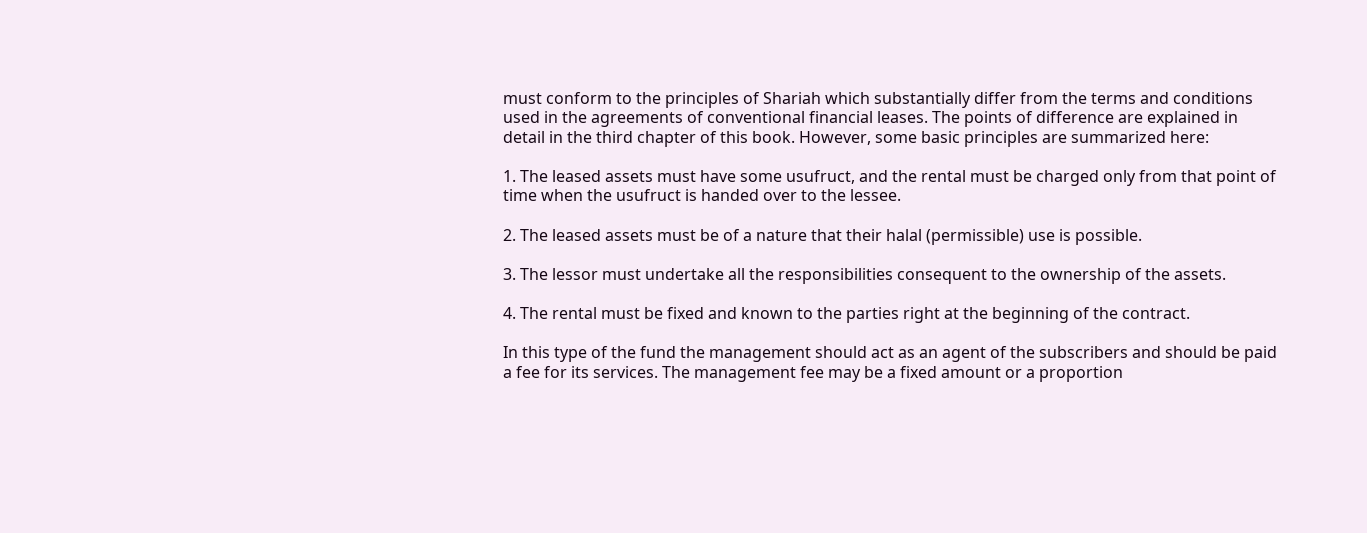must conform to the principles of Shariah which substantially differ from the terms and conditions used in the agreements of conventional financial leases. The points of difference are explained in detail in the third chapter of this book. However, some basic principles are summarized here:

1. The leased assets must have some usufruct, and the rental must be charged only from that point of time when the usufruct is handed over to the lessee.

2. The leased assets must be of a nature that their halal (permissible) use is possible.

3. The lessor must undertake all the responsibilities consequent to the ownership of the assets.

4. The rental must be fixed and known to the parties right at the beginning of the contract.

In this type of the fund the management should act as an agent of the subscribers and should be paid a fee for its services. The management fee may be a fixed amount or a proportion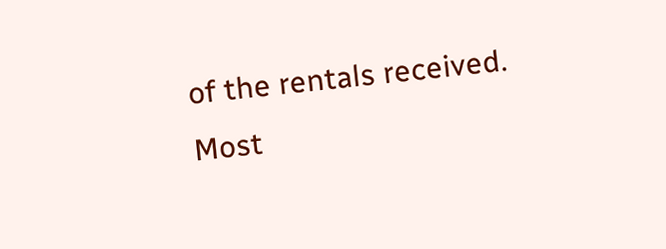of the rentals received. Most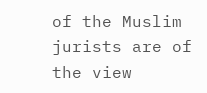of the Muslim jurists are of the view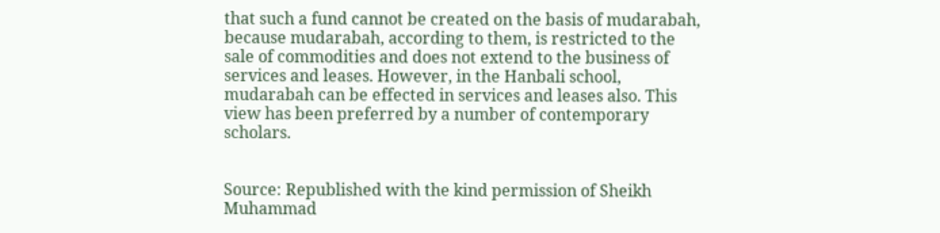that such a fund cannot be created on the basis of mudarabah, because mudarabah, according to them, is restricted to the sale of commodities and does not extend to the business of services and leases. However, in the Hanbali school, mudarabah can be effected in services and leases also. This view has been preferred by a number of contemporary scholars.


Source: Republished with the kind permission of Sheikh Muhammad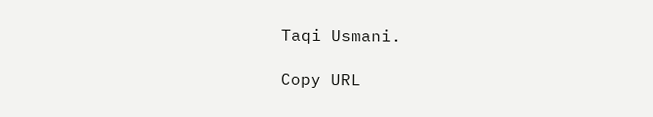Taqi Usmani.

Copy URL